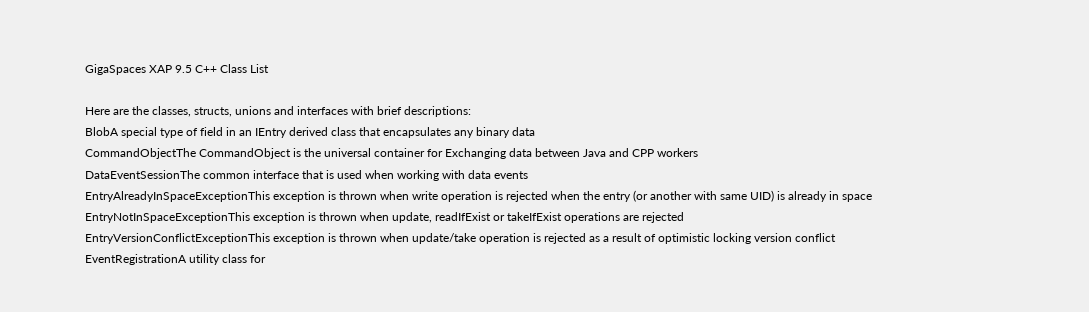GigaSpaces XAP 9.5 C++ Class List

Here are the classes, structs, unions and interfaces with brief descriptions:
BlobA special type of field in an IEntry derived class that encapsulates any binary data
CommandObjectThe CommandObject is the universal container for Exchanging data between Java and CPP workers
DataEventSessionThe common interface that is used when working with data events
EntryAlreadyInSpaceExceptionThis exception is thrown when write operation is rejected when the entry (or another with same UID) is already in space
EntryNotInSpaceExceptionThis exception is thrown when update, readIfExist or takeIfExist operations are rejected
EntryVersionConflictExceptionThis exception is thrown when update/take operation is rejected as a result of optimistic locking version conflict
EventRegistrationA utility class for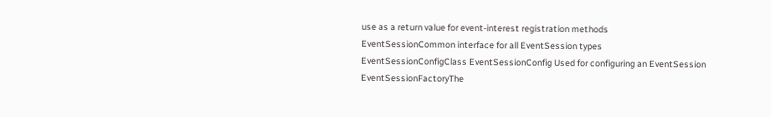use as a return value for event-interest registration methods
EventSessionCommon interface for all EventSession types
EventSessionConfigClass EventSessionConfig Used for configuring an EventSession
EventSessionFactoryThe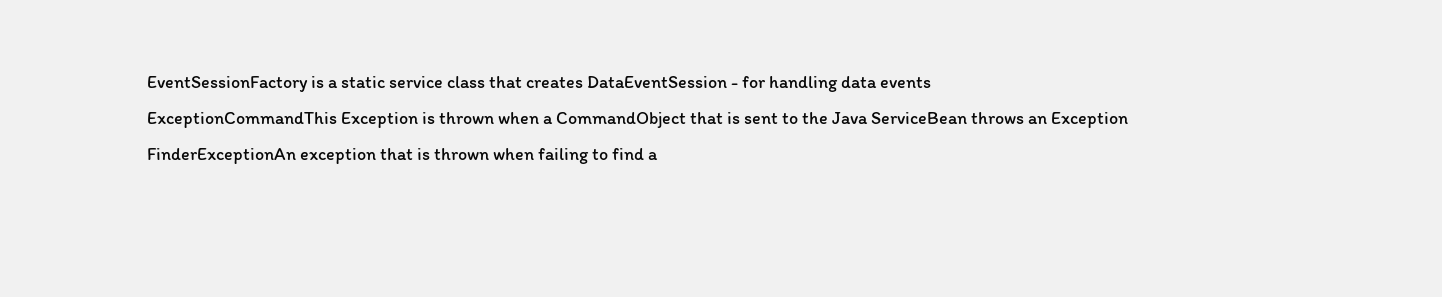EventSessionFactory is a static service class that creates DataEventSession - for handling data events
ExceptionCommandThis Exception is thrown when a CommandObject that is sent to the Java ServiceBean throws an Exception
FinderExceptionAn exception that is thrown when failing to find a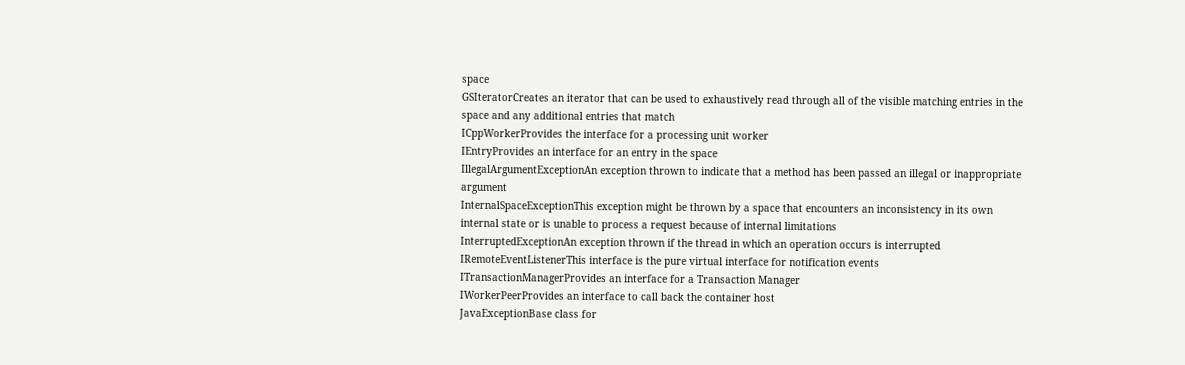space
GSIteratorCreates an iterator that can be used to exhaustively read through all of the visible matching entries in the space and any additional entries that match
ICppWorkerProvides the interface for a processing unit worker
IEntryProvides an interface for an entry in the space
IllegalArgumentExceptionAn exception thrown to indicate that a method has been passed an illegal or inappropriate argument
InternalSpaceExceptionThis exception might be thrown by a space that encounters an inconsistency in its own internal state or is unable to process a request because of internal limitations
InterruptedExceptionAn exception thrown if the thread in which an operation occurs is interrupted
IRemoteEventListenerThis interface is the pure virtual interface for notification events
ITransactionManagerProvides an interface for a Transaction Manager
IWorkerPeerProvides an interface to call back the container host
JavaExceptionBase class for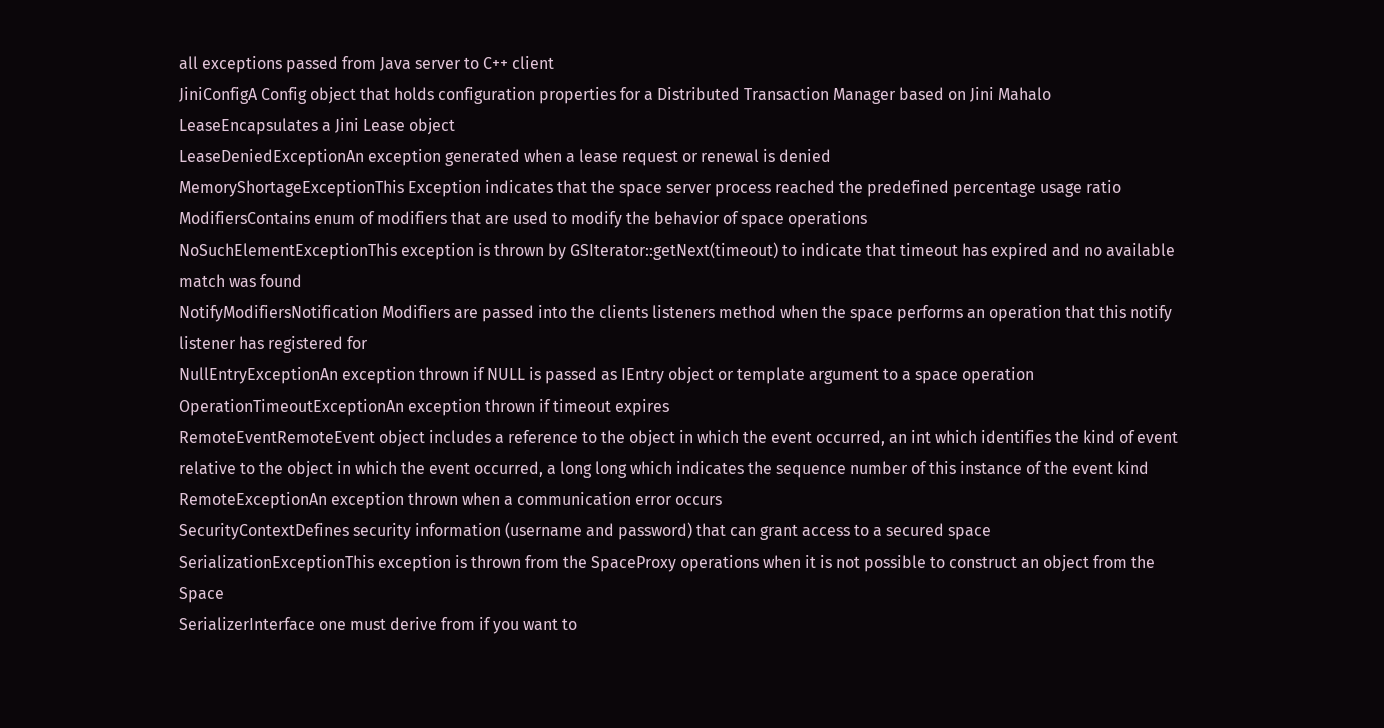all exceptions passed from Java server to C++ client
JiniConfigA Config object that holds configuration properties for a Distributed Transaction Manager based on Jini Mahalo
LeaseEncapsulates a Jini Lease object
LeaseDeniedExceptionAn exception generated when a lease request or renewal is denied
MemoryShortageExceptionThis Exception indicates that the space server process reached the predefined percentage usage ratio
ModifiersContains enum of modifiers that are used to modify the behavior of space operations
NoSuchElementExceptionThis exception is thrown by GSIterator::getNext(timeout) to indicate that timeout has expired and no available match was found
NotifyModifiersNotification Modifiers are passed into the clients listeners method when the space performs an operation that this notify listener has registered for
NullEntryExceptionAn exception thrown if NULL is passed as IEntry object or template argument to a space operation
OperationTimeoutExceptionAn exception thrown if timeout expires
RemoteEventRemoteEvent object includes a reference to the object in which the event occurred, an int which identifies the kind of event relative to the object in which the event occurred, a long long which indicates the sequence number of this instance of the event kind
RemoteExceptionAn exception thrown when a communication error occurs
SecurityContextDefines security information (username and password) that can grant access to a secured space
SerializationExceptionThis exception is thrown from the SpaceProxy operations when it is not possible to construct an object from the Space
SerializerInterface one must derive from if you want to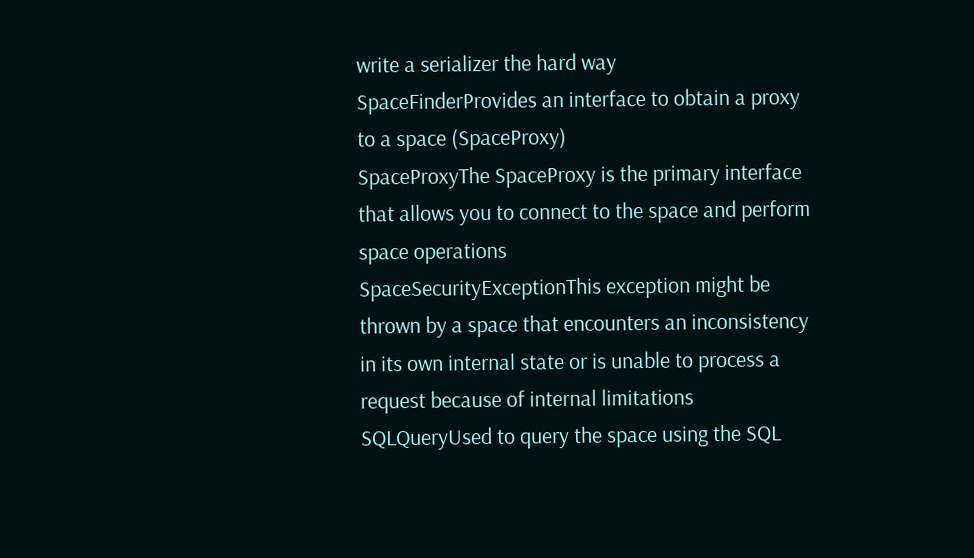write a serializer the hard way
SpaceFinderProvides an interface to obtain a proxy to a space (SpaceProxy)
SpaceProxyThe SpaceProxy is the primary interface that allows you to connect to the space and perform space operations
SpaceSecurityExceptionThis exception might be thrown by a space that encounters an inconsistency in its own internal state or is unable to process a request because of internal limitations
SQLQueryUsed to query the space using the SQL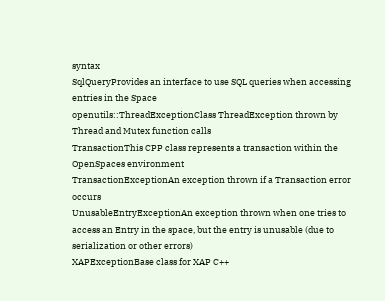syntax
SqlQueryProvides an interface to use SQL queries when accessing entries in the Space
openutils::ThreadExceptionClass ThreadException thrown by Thread and Mutex function calls
TransactionThis CPP class represents a transaction within the OpenSpaces environment
TransactionExceptionAn exception thrown if a Transaction error occurs
UnusableEntryExceptionAn exception thrown when one tries to access an Entry in the space, but the entry is unusable (due to serialization or other errors)
XAPExceptionBase class for XAP C++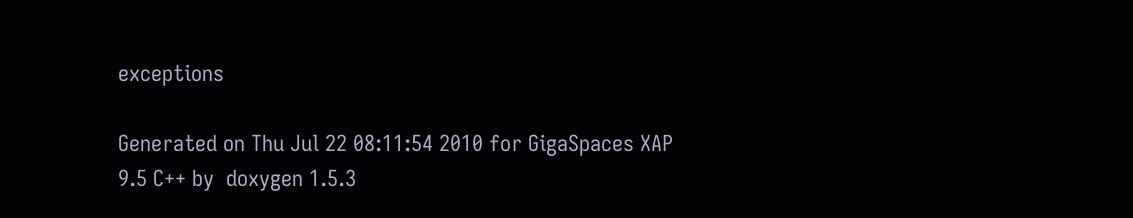exceptions

Generated on Thu Jul 22 08:11:54 2010 for GigaSpaces XAP 9.5 C++ by  doxygen 1.5.3